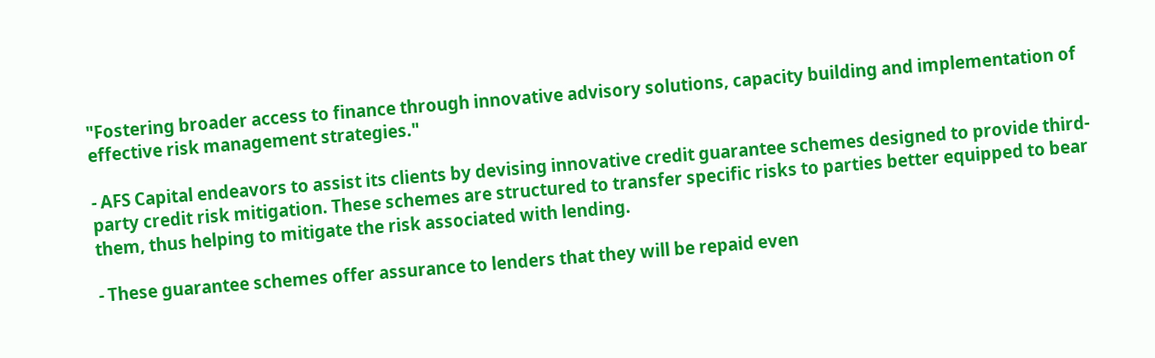"Fostering broader access to finance through innovative advisory solutions, capacity building and implementation of effective risk management strategies."

- AFS Capital endeavors to assist its clients by devising innovative credit guarantee schemes designed to provide third-party credit risk mitigation. These schemes are structured to transfer specific risks to parties better equipped to bear them, thus helping to mitigate the risk associated with lending.

- These guarantee schemes offer assurance to lenders that they will be repaid even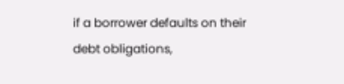if a borrower defaults on their debt obligations,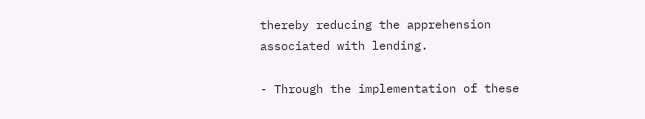thereby reducing the apprehension associated with lending.

- Through the implementation of these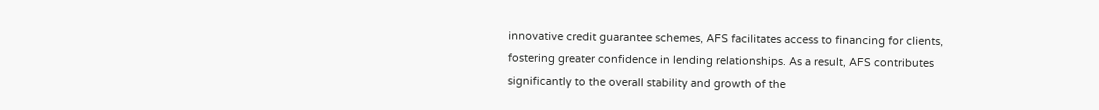innovative credit guarantee schemes, AFS facilitates access to financing for clients, fostering greater confidence in lending relationships. As a result, AFS contributes significantly to the overall stability and growth of the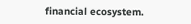financial ecosystem.